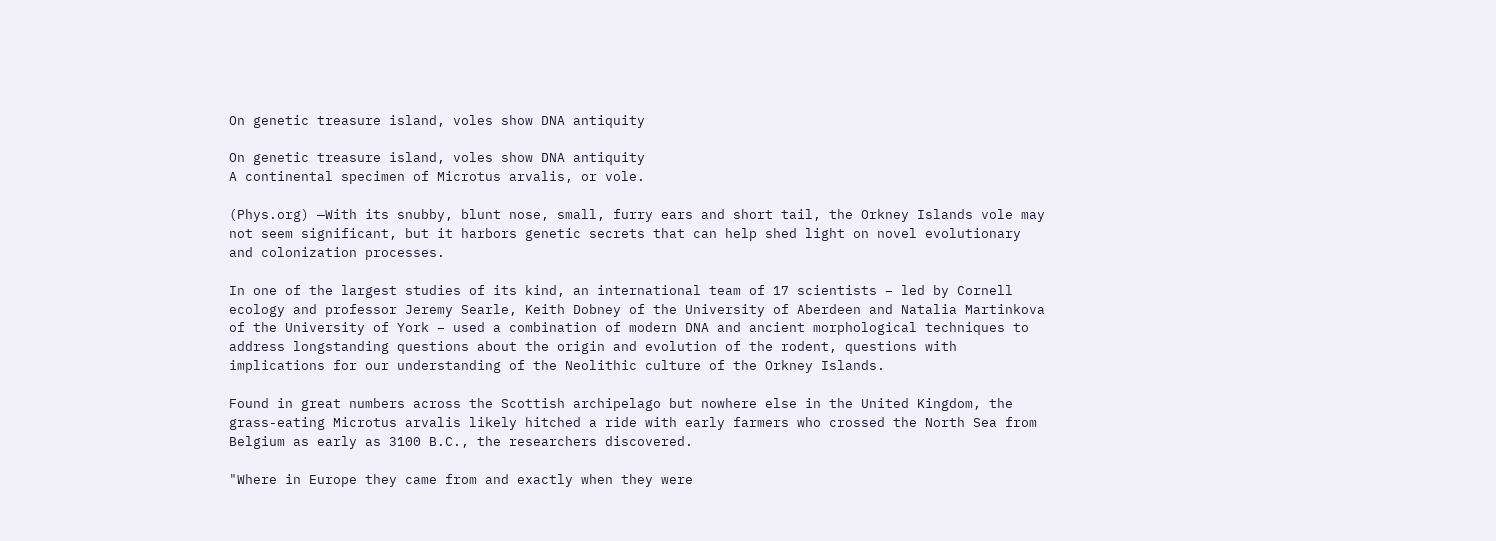On genetic treasure island, voles show DNA antiquity

On genetic treasure island, voles show DNA antiquity
A continental specimen of Microtus arvalis, or vole.

(Phys.org) —With its snubby, blunt nose, small, furry ears and short tail, the Orkney Islands vole may not seem significant, but it harbors genetic secrets that can help shed light on novel evolutionary and colonization processes.

In one of the largest studies of its kind, an international team of 17 scientists – led by Cornell ecology and professor Jeremy Searle, Keith Dobney of the University of Aberdeen and Natalia Martinkova of the University of York – used a combination of modern DNA and ancient morphological techniques to address longstanding questions about the origin and evolution of the rodent, questions with implications for our understanding of the Neolithic culture of the Orkney Islands.

Found in great numbers across the Scottish archipelago but nowhere else in the United Kingdom, the grass-eating Microtus arvalis likely hitched a ride with early farmers who crossed the North Sea from Belgium as early as 3100 B.C., the researchers discovered.

"Where in Europe they came from and exactly when they were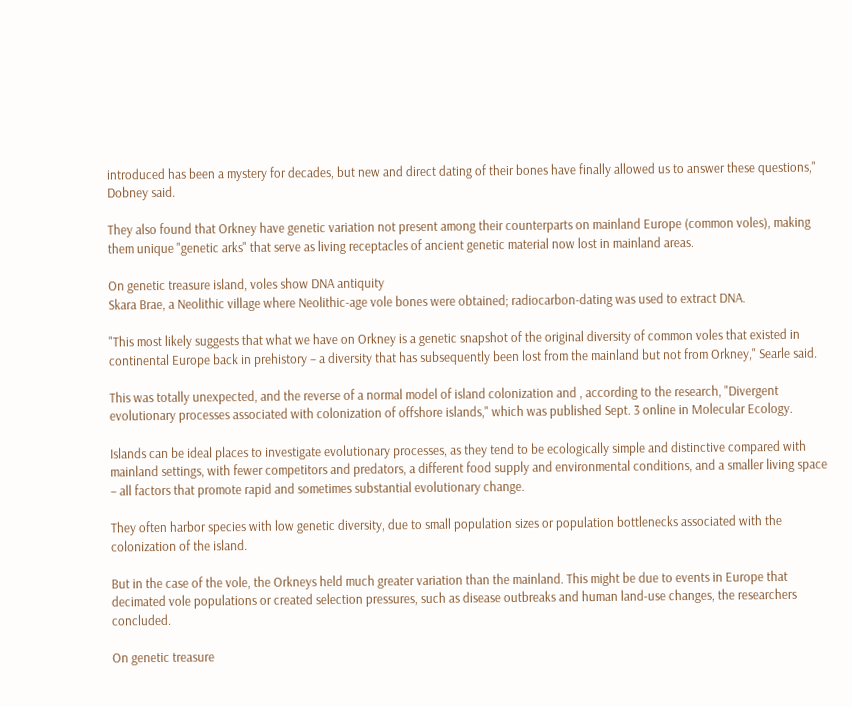introduced has been a mystery for decades, but new and direct dating of their bones have finally allowed us to answer these questions," Dobney said.

They also found that Orkney have genetic variation not present among their counterparts on mainland Europe (common voles), making them unique "genetic arks" that serve as living receptacles of ancient genetic material now lost in mainland areas.

On genetic treasure island, voles show DNA antiquity
Skara Brae, a Neolithic village where Neolithic-age vole bones were obtained; radiocarbon-dating was used to extract DNA.

"This most likely suggests that what we have on Orkney is a genetic snapshot of the original diversity of common voles that existed in continental Europe back in prehistory – a diversity that has subsequently been lost from the mainland but not from Orkney," Searle said.

This was totally unexpected, and the reverse of a normal model of island colonization and , according to the research, "Divergent evolutionary processes associated with colonization of offshore islands," which was published Sept. 3 online in Molecular Ecology.

Islands can be ideal places to investigate evolutionary processes, as they tend to be ecologically simple and distinctive compared with mainland settings, with fewer competitors and predators, a different food supply and environmental conditions, and a smaller living space – all factors that promote rapid and sometimes substantial evolutionary change.

They often harbor species with low genetic diversity, due to small population sizes or population bottlenecks associated with the colonization of the island.

But in the case of the vole, the Orkneys held much greater variation than the mainland. This might be due to events in Europe that decimated vole populations or created selection pressures, such as disease outbreaks and human land-use changes, the researchers concluded.

On genetic treasure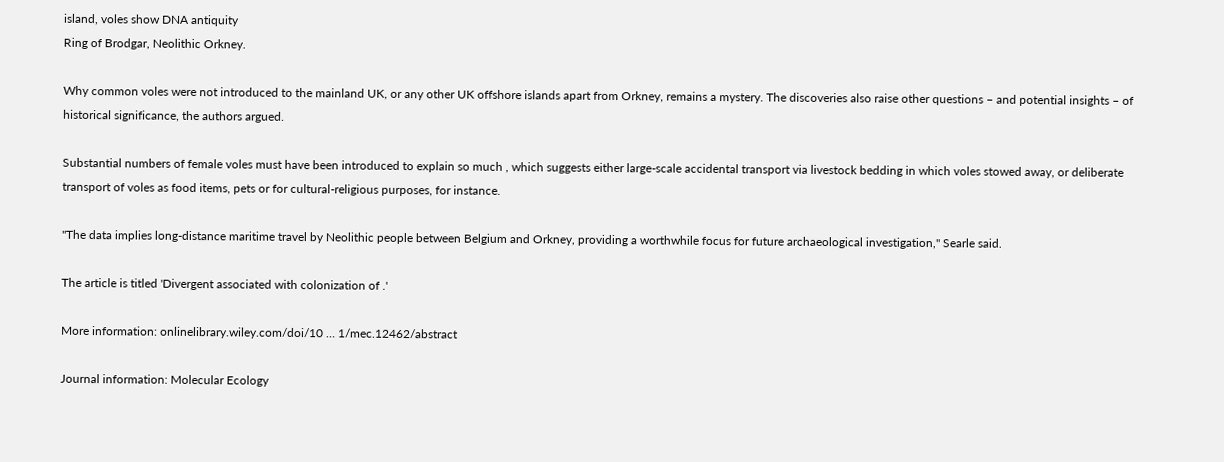island, voles show DNA antiquity
Ring of Brodgar, Neolithic Orkney.

Why common voles were not introduced to the mainland UK, or any other UK offshore islands apart from Orkney, remains a mystery. The discoveries also raise other questions – and potential insights – of historical significance, the authors argued.

Substantial numbers of female voles must have been introduced to explain so much , which suggests either large-scale accidental transport via livestock bedding in which voles stowed away, or deliberate transport of voles as food items, pets or for cultural-religious purposes, for instance.

"The data implies long-distance maritime travel by Neolithic people between Belgium and Orkney, providing a worthwhile focus for future archaeological investigation," Searle said.

The article is titled 'Divergent associated with colonization of .'

More information: onlinelibrary.wiley.com/doi/10 … 1/mec.12462/abstract

Journal information: Molecular Ecology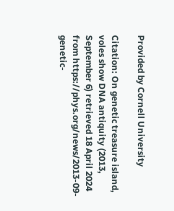Provided by Cornell University

Citation: On genetic treasure island, voles show DNA antiquity (2013, September 6) retrieved 18 April 2024 from https://phys.org/news/2013-09-genetic-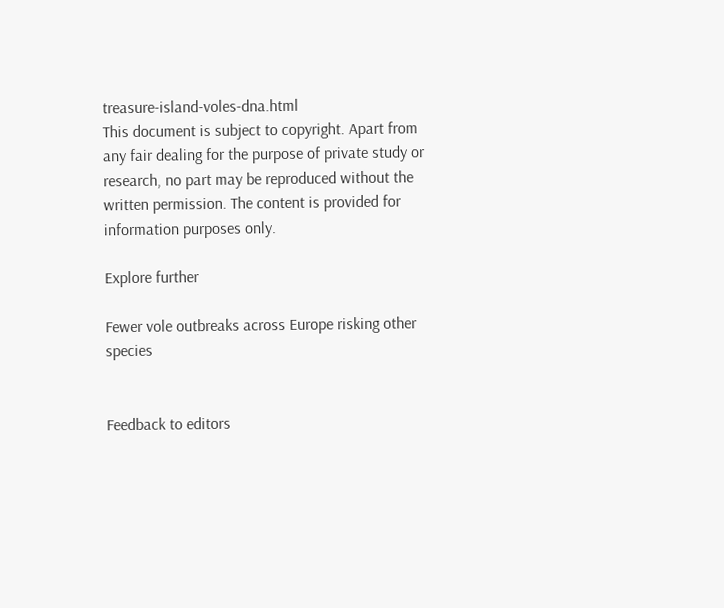treasure-island-voles-dna.html
This document is subject to copyright. Apart from any fair dealing for the purpose of private study or research, no part may be reproduced without the written permission. The content is provided for information purposes only.

Explore further

Fewer vole outbreaks across Europe risking other species


Feedback to editors